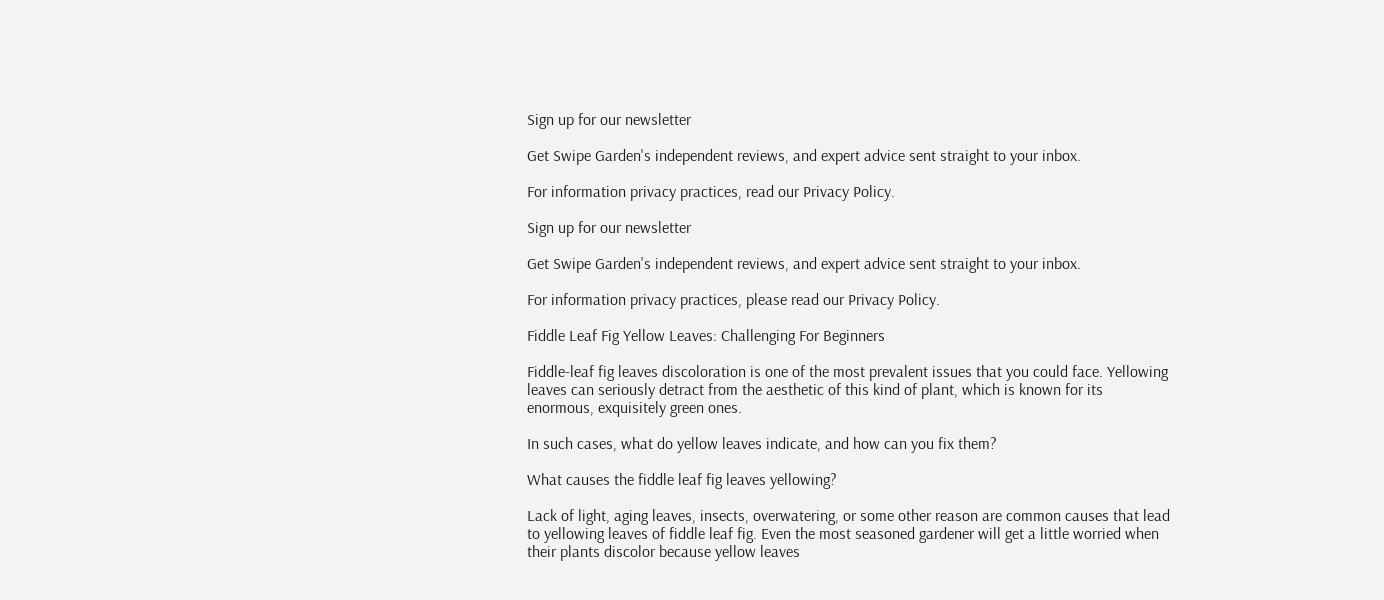Sign up for our newsletter

Get Swipe Garden's independent reviews, and expert advice sent straight to your inbox.

For information privacy practices, read our Privacy Policy.

Sign up for our newsletter

Get Swipe Garden's independent reviews, and expert advice sent straight to your inbox.

For information privacy practices, please read our Privacy Policy.

Fiddle Leaf Fig Yellow Leaves: Challenging For Beginners

Fiddle-leaf fig leaves discoloration is one of the most prevalent issues that you could face. Yellowing leaves can seriously detract from the aesthetic of this kind of plant, which is known for its enormous, exquisitely green ones.

In such cases, what do yellow leaves indicate, and how can you fix them?

What causes the fiddle leaf fig leaves yellowing?

Lack of light, aging leaves, insects, overwatering, or some other reason are common causes that lead to yellowing leaves of fiddle leaf fig. Even the most seasoned gardener will get a little worried when their plants discolor because yellow leaves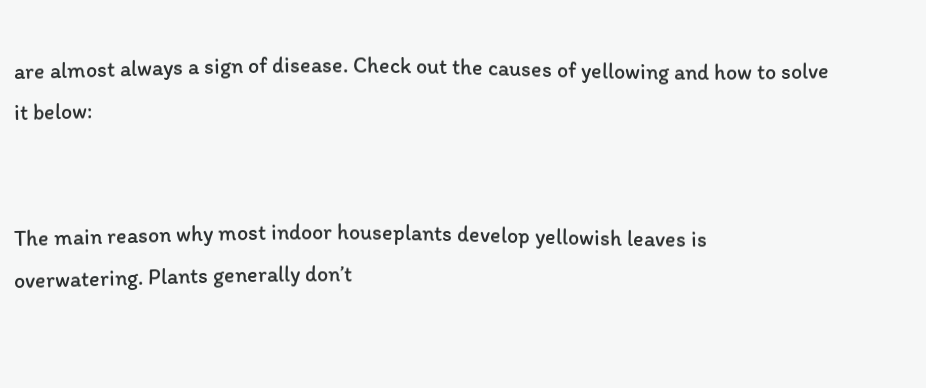are almost always a sign of disease. Check out the causes of yellowing and how to solve it below:


The main reason why most indoor houseplants develop yellowish leaves is overwatering. Plants generally don’t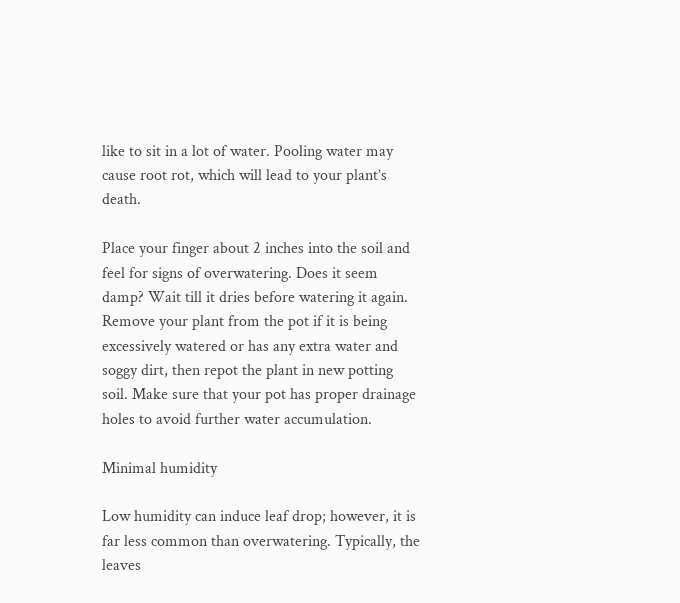like to sit in a lot of water. Pooling water may cause root rot, which will lead to your plant’s death.

Place your finger about 2 inches into the soil and feel for signs of overwatering. Does it seem damp? Wait till it dries before watering it again. Remove your plant from the pot if it is being excessively watered or has any extra water and soggy dirt, then repot the plant in new potting soil. Make sure that your pot has proper drainage holes to avoid further water accumulation.

Minimal humidity

Low humidity can induce leaf drop; however, it is far less common than overwatering. Typically, the leaves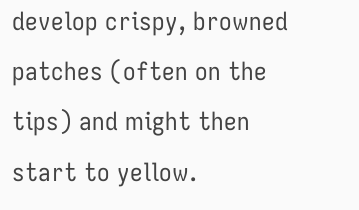develop crispy, browned patches (often on the tips) and might then start to yellow.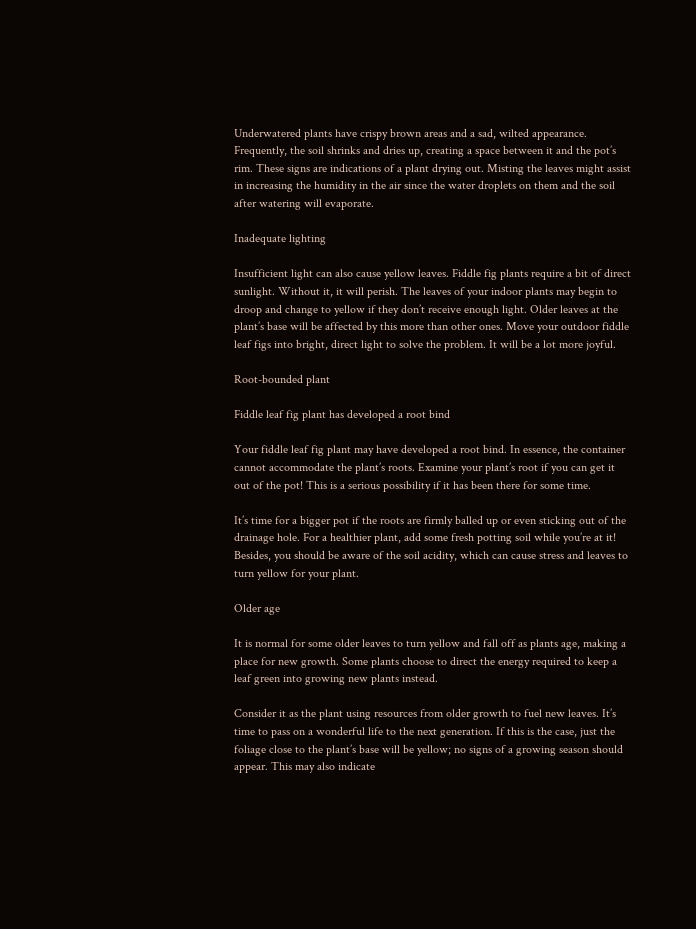Underwatered plants have crispy brown areas and a sad, wilted appearance. Frequently, the soil shrinks and dries up, creating a space between it and the pot’s rim. These signs are indications of a plant drying out. Misting the leaves might assist in increasing the humidity in the air since the water droplets on them and the soil after watering will evaporate.

Inadequate lighting

Insufficient light can also cause yellow leaves. Fiddle fig plants require a bit of direct sunlight. Without it, it will perish. The leaves of your indoor plants may begin to droop and change to yellow if they don’t receive enough light. Older leaves at the plant’s base will be affected by this more than other ones. Move your outdoor fiddle leaf figs into bright, direct light to solve the problem. It will be a lot more joyful.

Root-bounded plant

Fiddle leaf fig plant has developed a root bind

Your fiddle leaf fig plant may have developed a root bind. In essence, the container cannot accommodate the plant’s roots. Examine your plant’s root if you can get it out of the pot! This is a serious possibility if it has been there for some time.

It’s time for a bigger pot if the roots are firmly balled up or even sticking out of the drainage hole. For a healthier plant, add some fresh potting soil while you’re at it! Besides, you should be aware of the soil acidity, which can cause stress and leaves to turn yellow for your plant.

Older age

It is normal for some older leaves to turn yellow and fall off as plants age, making a place for new growth. Some plants choose to direct the energy required to keep a leaf green into growing new plants instead.

Consider it as the plant using resources from older growth to fuel new leaves. It’s time to pass on a wonderful life to the next generation. If this is the case, just the foliage close to the plant’s base will be yellow; no signs of a growing season should appear. This may also indicate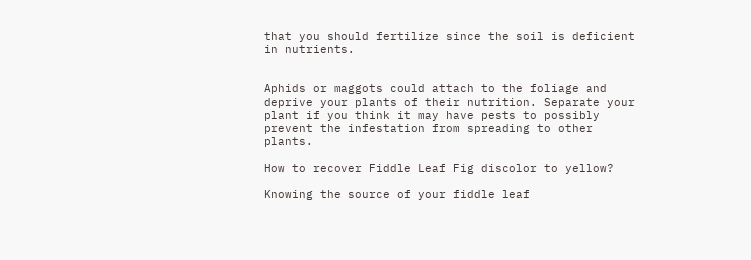that you should fertilize since the soil is deficient in nutrients.


Aphids or maggots could attach to the foliage and deprive your plants of their nutrition. Separate your plant if you think it may have pests to possibly prevent the infestation from spreading to other plants.

How to recover Fiddle Leaf Fig discolor to yellow?

Knowing the source of your fiddle leaf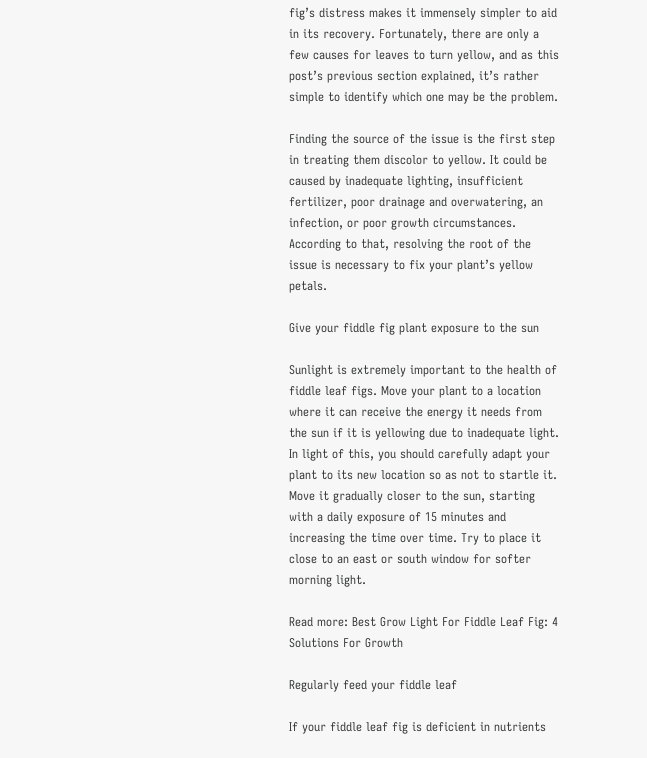fig’s distress makes it immensely simpler to aid in its recovery. Fortunately, there are only a few causes for leaves to turn yellow, and as this post’s previous section explained, it’s rather simple to identify which one may be the problem.

Finding the source of the issue is the first step in treating them discolor to yellow. It could be caused by inadequate lighting, insufficient fertilizer, poor drainage and overwatering, an infection, or poor growth circumstances. According to that, resolving the root of the issue is necessary to fix your plant’s yellow petals.

Give your fiddle fig plant exposure to the sun

Sunlight is extremely important to the health of fiddle leaf figs. Move your plant to a location where it can receive the energy it needs from the sun if it is yellowing due to inadequate light. In light of this, you should carefully adapt your plant to its new location so as not to startle it. Move it gradually closer to the sun, starting with a daily exposure of 15 minutes and increasing the time over time. Try to place it close to an east or south window for softer morning light.

Read more: Best Grow Light For Fiddle Leaf Fig: 4 Solutions For Growth

Regularly feed your fiddle leaf

If your fiddle leaf fig is deficient in nutrients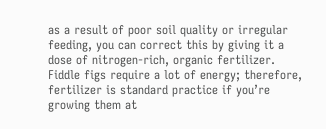as a result of poor soil quality or irregular feeding, you can correct this by giving it a dose of nitrogen-rich, organic fertilizer. Fiddle figs require a lot of energy; therefore, fertilizer is standard practice if you’re growing them at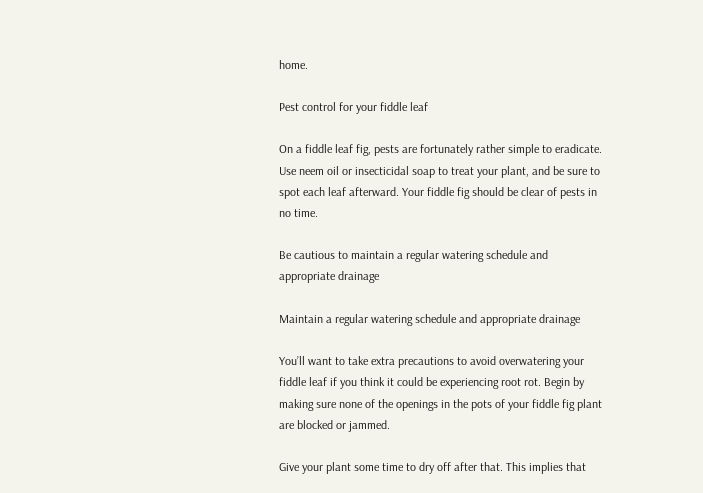home.

Pest control for your fiddle leaf

On a fiddle leaf fig, pests are fortunately rather simple to eradicate. Use neem oil or insecticidal soap to treat your plant, and be sure to spot each leaf afterward. Your fiddle fig should be clear of pests in no time.

Be cautious to maintain a regular watering schedule and appropriate drainage

Maintain a regular watering schedule and appropriate drainage

You’ll want to take extra precautions to avoid overwatering your fiddle leaf if you think it could be experiencing root rot. Begin by making sure none of the openings in the pots of your fiddle fig plant are blocked or jammed.

Give your plant some time to dry off after that. This implies that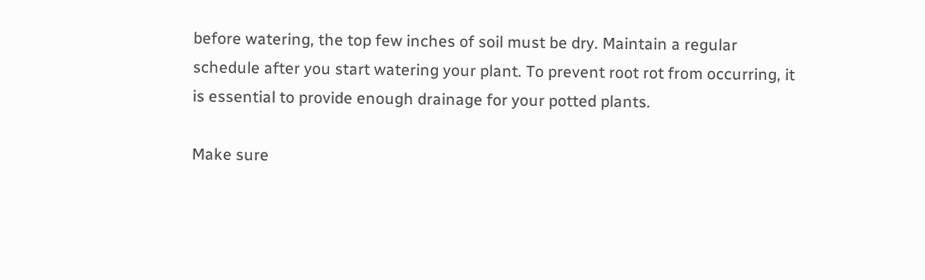before watering, the top few inches of soil must be dry. Maintain a regular schedule after you start watering your plant. To prevent root rot from occurring, it is essential to provide enough drainage for your potted plants.

Make sure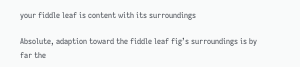your fiddle leaf is content with its surroundings

Absolute, adaption toward the fiddle leaf fig’s surroundings is by far the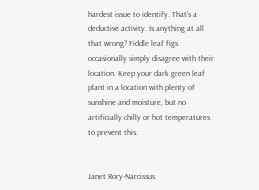hardest issue to identify. That’s a deductive activity. Is anything at all that wrong? Fiddle leaf figs occasionally simply disagree with their location. Keep your dark green leaf plant in a location with plenty of sunshine and moisture, but no artificially chilly or hot temperatures to prevent this.


Janet Rory-Narcissus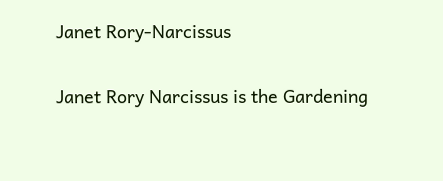Janet Rory-Narcissus

Janet Rory Narcissus is the Gardening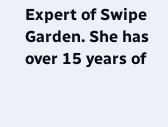Expert of Swipe Garden. She has over 15 years of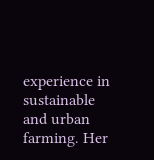experience in sustainable and urban farming. Her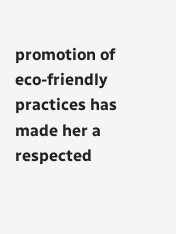promotion of eco-friendly practices has made her a respected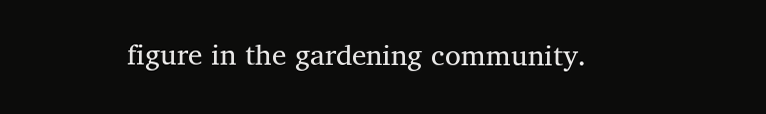figure in the gardening community.